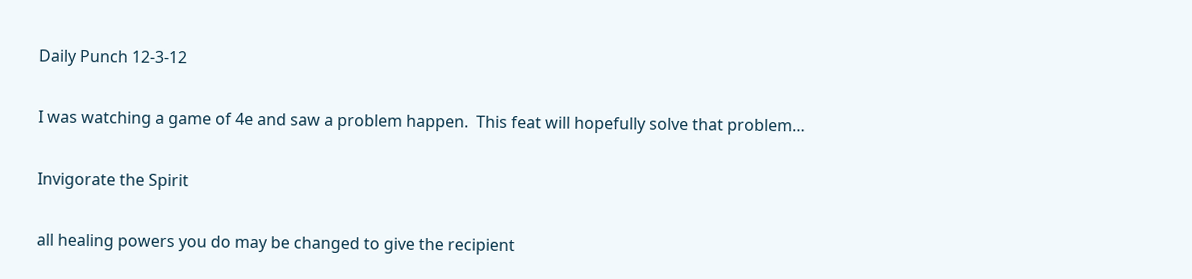Daily Punch 12-3-12

I was watching a game of 4e and saw a problem happen.  This feat will hopefully solve that problem…

Invigorate the Spirit

all healing powers you do may be changed to give the recipient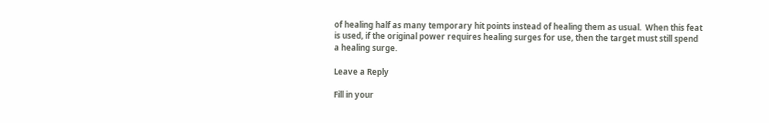of healing half as many temporary hit points instead of healing them as usual.  When this feat is used, if the original power requires healing surges for use, then the target must still spend a healing surge.

Leave a Reply

Fill in your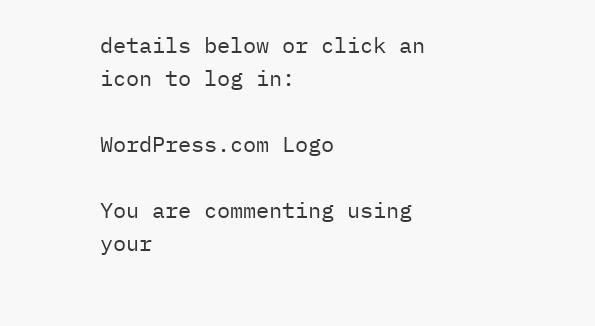details below or click an icon to log in:

WordPress.com Logo

You are commenting using your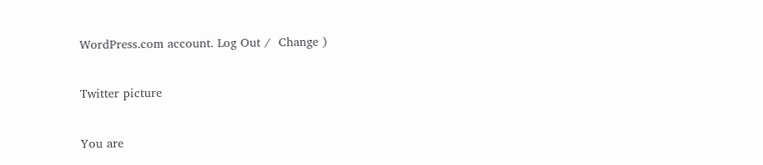WordPress.com account. Log Out /  Change )

Twitter picture

You are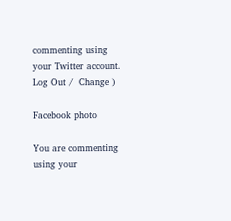commenting using your Twitter account. Log Out /  Change )

Facebook photo

You are commenting using your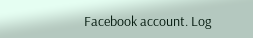Facebook account. Log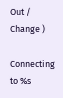Out /  Change )

Connecting to %s